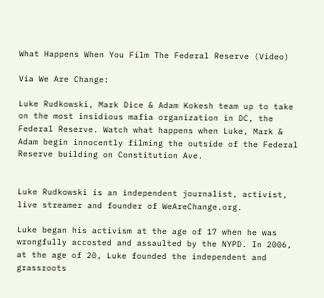What Happens When You Film The Federal Reserve (Video)

Via We Are Change:

Luke Rudkowski, Mark Dice & Adam Kokesh team up to take on the most insidious mafia organization in DC, the Federal Reserve. Watch what happens when Luke, Mark & Adam begin innocently filming the outside of the Federal Reserve building on Constitution Ave.


Luke Rudkowski is an independent journalist, activist, live streamer and founder of WeAreChange.org.

Luke began his activism at the age of 17 when he was wrongfully accosted and assaulted by the NYPD. In 2006, at the age of 20, Luke founded the independent and grassroots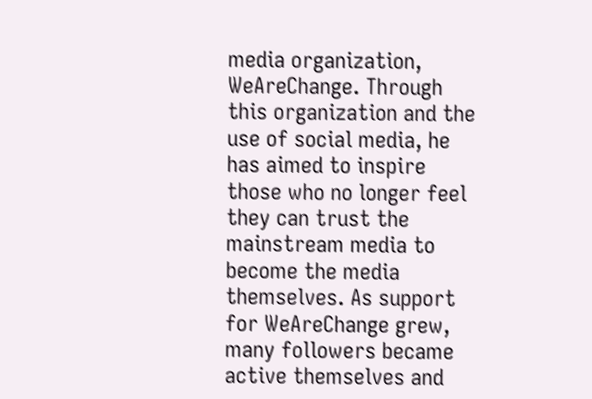media organization, WeAreChange. Through this organization and the use of social media, he has aimed to inspire those who no longer feel they can trust the mainstream media to become the media themselves. As support for WeAreChange grew, many followers became active themselves and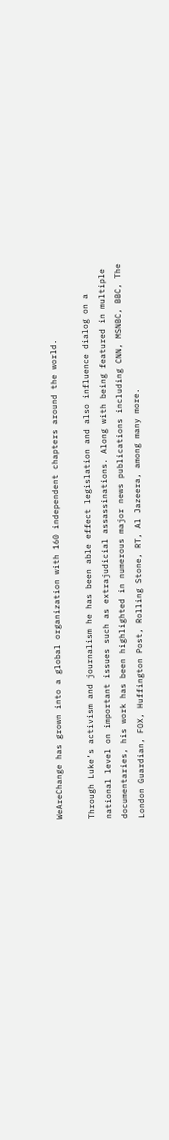WeAreChange has grown into a global organization with 160 independent chapters around the world.

Through Luke’s activism and journalism he has been able effect legislation and also influence dialog on a national level on important issues such as extrajudicial assassinations. Along with being featured in multiple documentaries, his work has been highlighted in numerous major news publications including CNN, MSNBC, BBC, The London Guardian, FOX, Huffington Post, Rolling Stone, RT, Al Jazeera, among many more.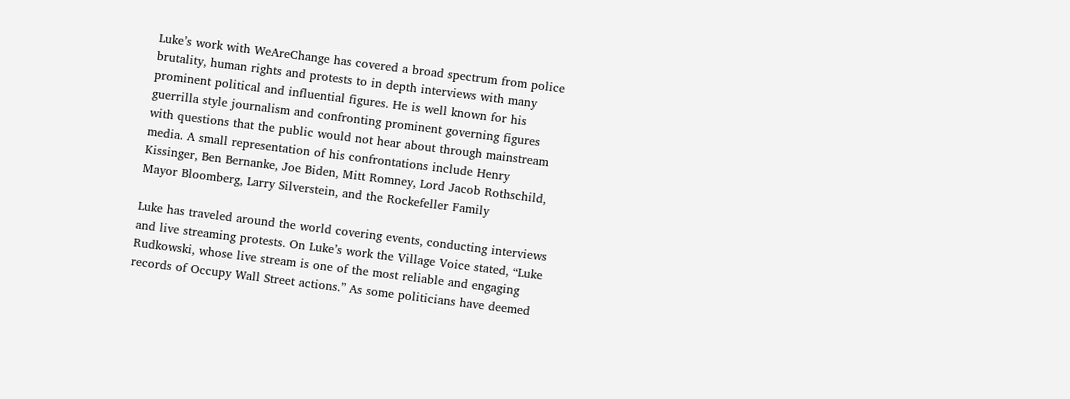Luke’s work with WeAreChange has covered a broad spectrum from police brutality, human rights and protests to in depth interviews with many prominent political and influential figures. He is well known for his guerrilla style journalism and confronting prominent governing figures with questions that the public would not hear about through mainstream media. A small representation of his confrontations include Henry Kissinger, Ben Bernanke, Joe Biden, Mitt Romney, Lord Jacob Rothschild, Mayor Bloomberg, Larry Silverstein, and the Rockefeller Family

Luke has traveled around the world covering events, conducting interviews and live streaming protests. On Luke’s work the Village Voice stated, “Luke Rudkowski, whose live stream is one of the most reliable and engaging records of Occupy Wall Street actions.” As some politicians have deemed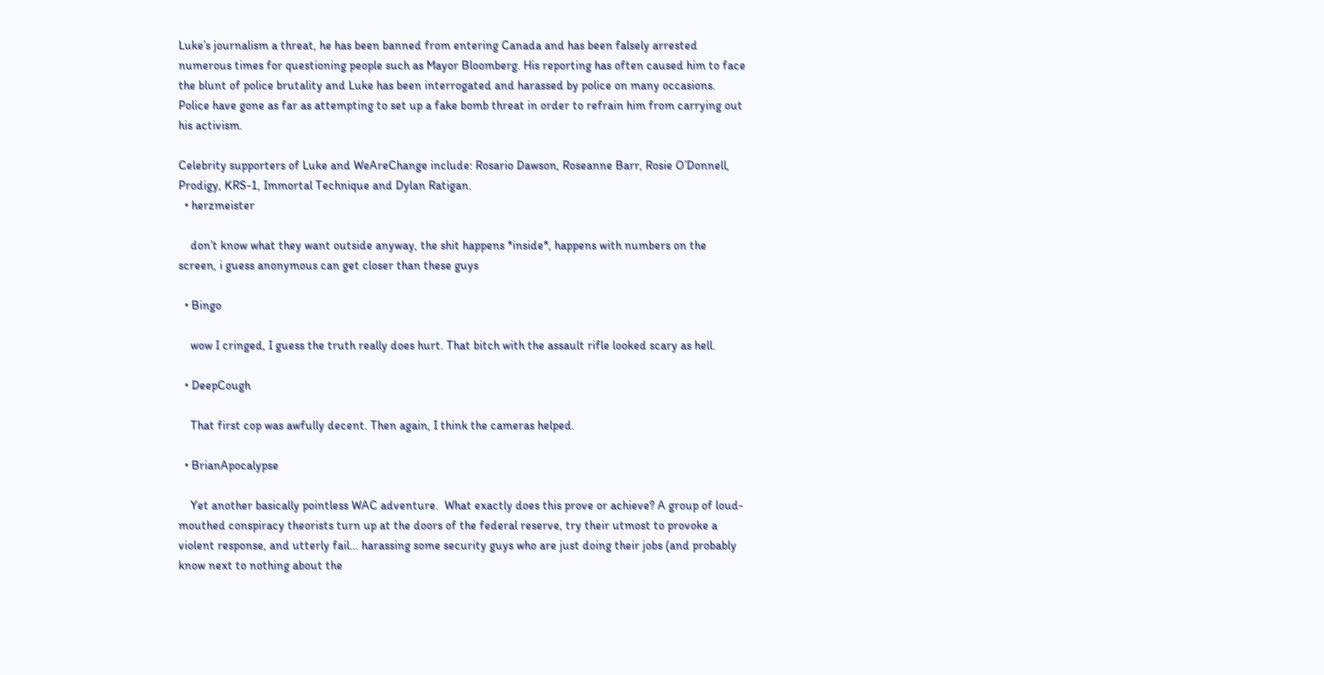Luke’s journalism a threat, he has been banned from entering Canada and has been falsely arrested numerous times for questioning people such as Mayor Bloomberg. His reporting has often caused him to face the blunt of police brutality and Luke has been interrogated and harassed by police on many occasions. Police have gone as far as attempting to set up a fake bomb threat in order to refrain him from carrying out his activism.

Celebrity supporters of Luke and WeAreChange include: Rosario Dawson, Roseanne Barr, Rosie O’Donnell, Prodigy, KRS-1, Immortal Technique and Dylan Ratigan.
  • herzmeister

    don’t know what they want outside anyway, the shit happens *inside*, happens with numbers on the screen, i guess anonymous can get closer than these guys

  • Bingo

    wow I cringed, I guess the truth really does hurt. That bitch with the assault rifle looked scary as hell.

  • DeepCough

    That first cop was awfully decent. Then again, I think the cameras helped.

  • BrianApocalypse

    Yet another basically pointless WAC adventure.  What exactly does this prove or achieve? A group of loud-mouthed conspiracy theorists turn up at the doors of the federal reserve, try their utmost to provoke a violent response, and utterly fail… harassing some security guys who are just doing their jobs (and probably know next to nothing about the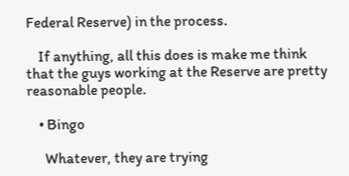Federal Reserve) in the process.

    If anything, all this does is make me think that the guys working at the Reserve are pretty reasonable people.

    • Bingo

      Whatever, they are trying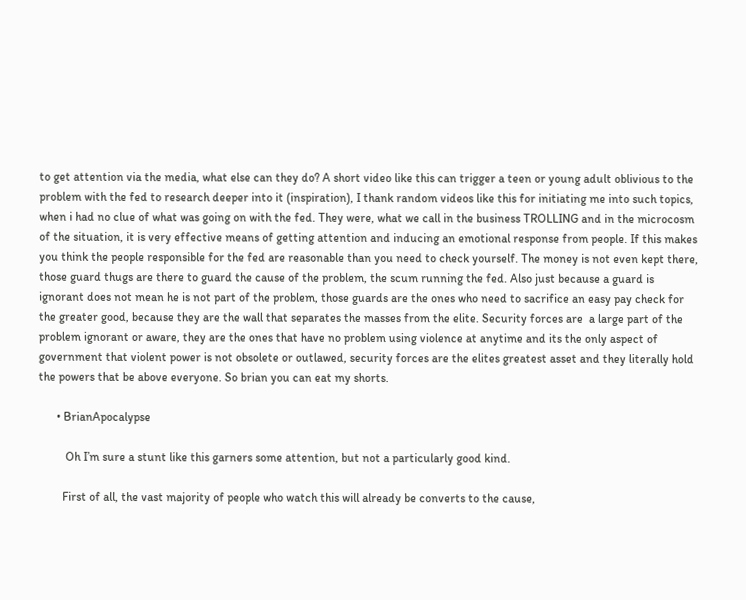to get attention via the media, what else can they do? A short video like this can trigger a teen or young adult oblivious to the problem with the fed to research deeper into it (inspiration), I thank random videos like this for initiating me into such topics, when i had no clue of what was going on with the fed. They were, what we call in the business TROLLING and in the microcosm of the situation, it is very effective means of getting attention and inducing an emotional response from people. If this makes you think the people responsible for the fed are reasonable than you need to check yourself. The money is not even kept there, those guard thugs are there to guard the cause of the problem, the scum running the fed. Also just because a guard is ignorant does not mean he is not part of the problem, those guards are the ones who need to sacrifice an easy pay check for the greater good, because they are the wall that separates the masses from the elite. Security forces are  a large part of the problem ignorant or aware, they are the ones that have no problem using violence at anytime and its the only aspect of government that violent power is not obsolete or outlawed, security forces are the elites greatest asset and they literally hold the powers that be above everyone. So brian you can eat my shorts.

      • BrianApocalypse

         Oh I’m sure a stunt like this garners some attention, but not a particularly good kind.

        First of all, the vast majority of people who watch this will already be converts to the cause,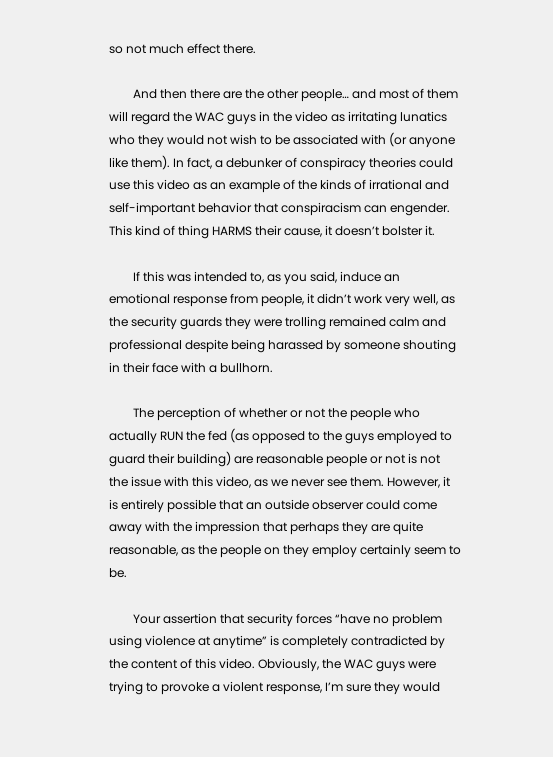so not much effect there.

        And then there are the other people… and most of them will regard the WAC guys in the video as irritating lunatics who they would not wish to be associated with (or anyone like them). In fact, a debunker of conspiracy theories could use this video as an example of the kinds of irrational and self-important behavior that conspiracism can engender. This kind of thing HARMS their cause, it doesn’t bolster it.

        If this was intended to, as you said, induce an emotional response from people, it didn’t work very well, as the security guards they were trolling remained calm and professional despite being harassed by someone shouting in their face with a bullhorn.

        The perception of whether or not the people who actually RUN the fed (as opposed to the guys employed to guard their building) are reasonable people or not is not the issue with this video, as we never see them. However, it is entirely possible that an outside observer could come away with the impression that perhaps they are quite reasonable, as the people on they employ certainly seem to be.

        Your assertion that security forces “have no problem using violence at anytime” is completely contradicted by the content of this video. Obviously, the WAC guys were trying to provoke a violent response, I’m sure they would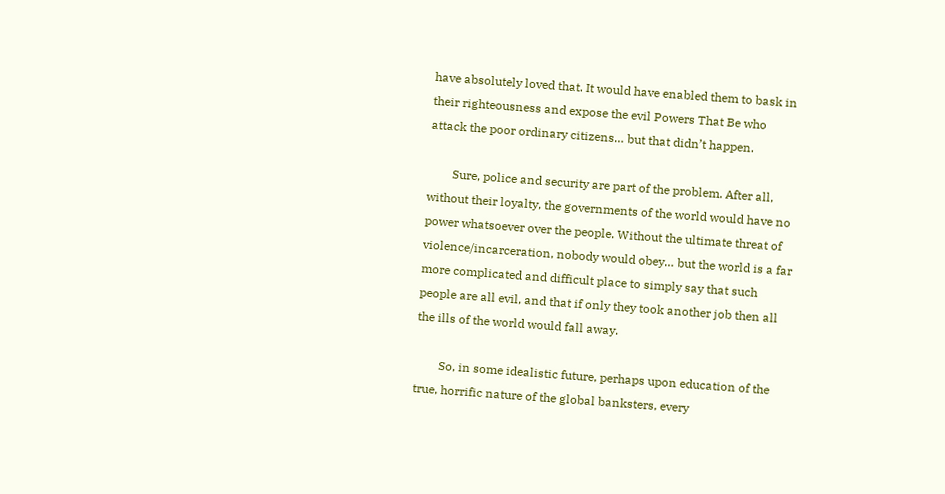have absolutely loved that. It would have enabled them to bask in their righteousness and expose the evil Powers That Be who attack the poor ordinary citizens… but that didn’t happen.

        Sure, police and security are part of the problem. After all, without their loyalty, the governments of the world would have no power whatsoever over the people. Without the ultimate threat of violence/incarceration, nobody would obey… but the world is a far more complicated and difficult place to simply say that such people are all evil, and that if only they took another job then all the ills of the world would fall away.

        So, in some idealistic future, perhaps upon education of the true, horrific nature of the global banksters, every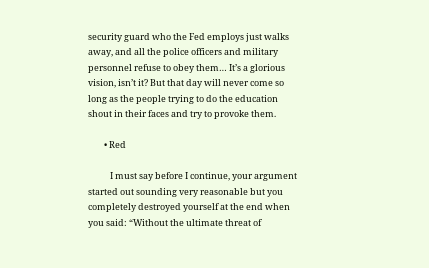security guard who the Fed employs just walks away, and all the police officers and military personnel refuse to obey them… It’s a glorious vision, isn’t it? But that day will never come so long as the people trying to do the education shout in their faces and try to provoke them.

        • Red

           I must say before I continue, your argument started out sounding very reasonable but you completely destroyed yourself at the end when you said: “Without the ultimate threat of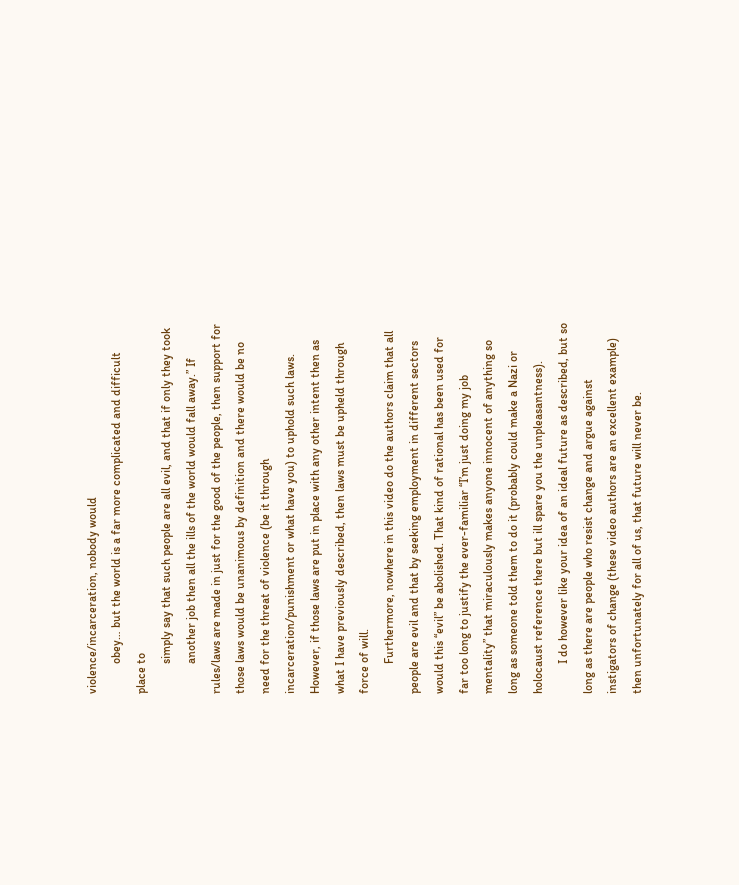violence/incarceration, nobody would
          obey… but the world is a far more complicated and difficult place to
          simply say that such people are all evil, and that if only they took
          another job then all the ills of the world would fall away.” If rules/laws are made in just for the good of the people, then support for those laws would be unanimous by definition and there would be no need for the threat of violence (be it through incarceration/punishment or what have you) to uphold such laws. However, if those laws are put in place with any other intent then as what I have previously described, then laws must be upheld through force of will.
          Furthermore, nowhere in this video do the authors claim that all people are evil and that by seeking employment in different sectors would this “evil” be abolished. That kind of rational has been used for far too long to justify the ever-familiar “I’m just doing my job mentality” that miraculously makes anyone innocent of anything so long as someone told them to do it (probably could make a Nazi or holocaust reference there but ill spare you the unpleasantness).
          I do however like your idea of an ideal future as described, but so long as there are people who resist change and argue against instigators of change (these video authors are an excellent example) then unfortunately for all of us, that future will never be.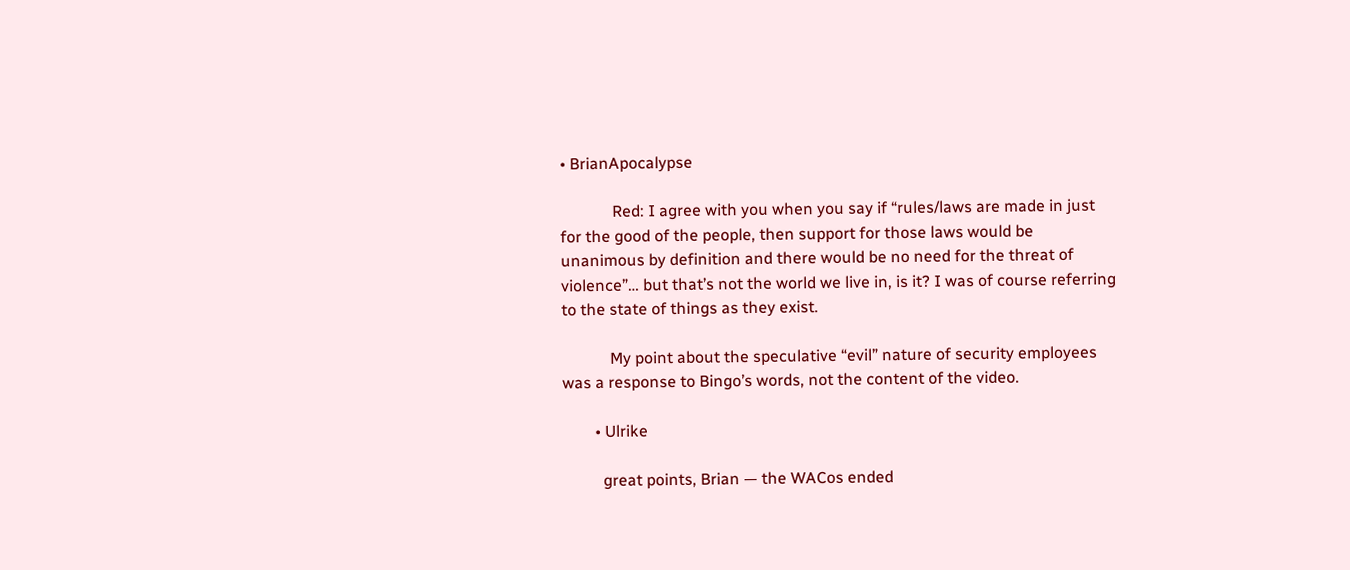• BrianApocalypse

             Red: I agree with you when you say if “rules/laws are made in just for the good of the people, then support for those laws would be unanimous by definition and there would be no need for the threat of violence”… but that’s not the world we live in, is it? I was of course referring to the state of things as they exist.

            My point about the speculative “evil” nature of security employees was a response to Bingo’s words, not the content of the video.

        • Ulrike

          great points, Brian — the WACos ended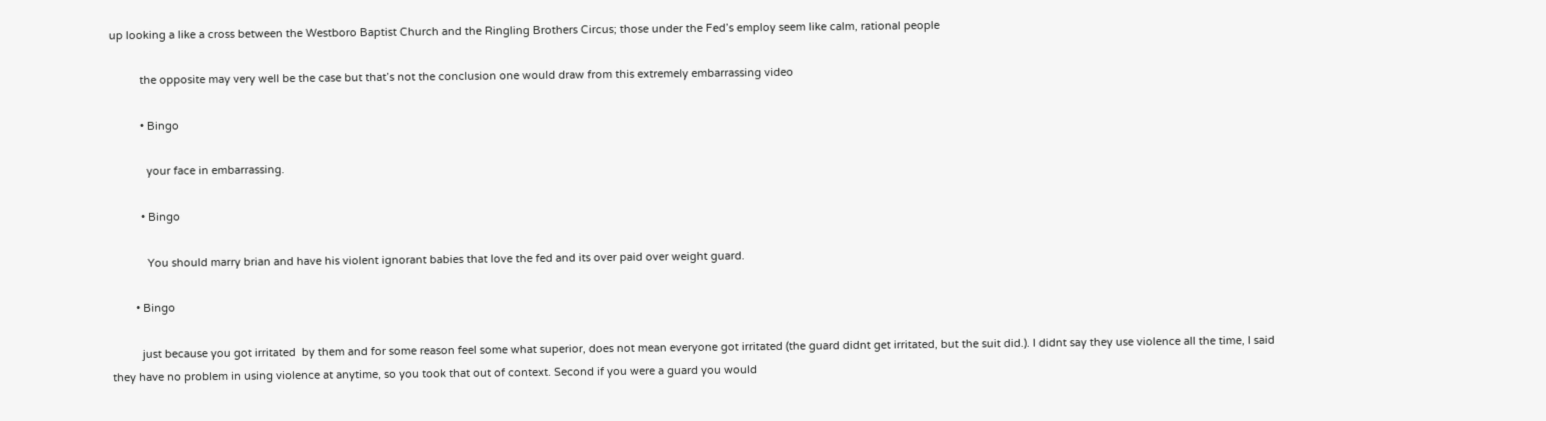up looking a like a cross between the Westboro Baptist Church and the Ringling Brothers Circus; those under the Fed’s employ seem like calm, rational people

          the opposite may very well be the case but that’s not the conclusion one would draw from this extremely embarrassing video

          • Bingo

            your face in embarrassing.

          • Bingo

            You should marry brian and have his violent ignorant babies that love the fed and its over paid over weight guard.

        • Bingo

          just because you got irritated  by them and for some reason feel some what superior, does not mean everyone got irritated (the guard didnt get irritated, but the suit did.). I didnt say they use violence all the time, I said they have no problem in using violence at anytime, so you took that out of context. Second if you were a guard you would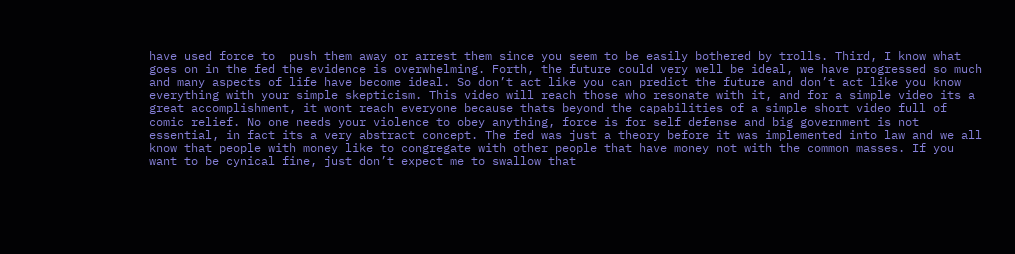have used force to  push them away or arrest them since you seem to be easily bothered by trolls. Third, I know what goes on in the fed the evidence is overwhelming. Forth, the future could very well be ideal, we have progressed so much and many aspects of life have become ideal. So don’t act like you can predict the future and don’t act like you know everything with your simple skepticism. This video will reach those who resonate with it, and for a simple video its a great accomplishment, it wont reach everyone because thats beyond the capabilities of a simple short video full of comic relief. No one needs your violence to obey anything, force is for self defense and big government is not essential, in fact its a very abstract concept. The fed was just a theory before it was implemented into law and we all know that people with money like to congregate with other people that have money not with the common masses. If you want to be cynical fine, just don’t expect me to swallow that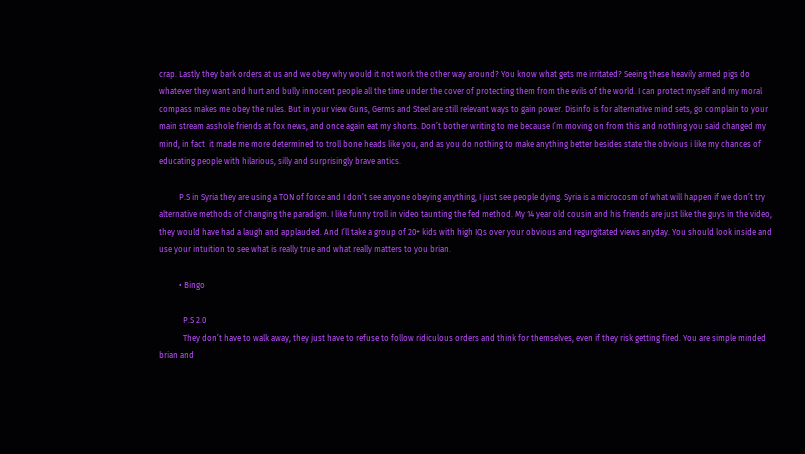crap. Lastly they bark orders at us and we obey why would it not work the other way around? You know what gets me irritated? Seeing these heavily armed pigs do whatever they want and hurt and bully innocent people all the time under the cover of protecting them from the evils of the world. I can protect myself and my moral compass makes me obey the rules. But in your view Guns, Germs and Steel are still relevant ways to gain power. Disinfo is for alternative mind sets, go complain to your main stream asshole friends at fox news, and once again eat my shorts. Don’t bother writing to me because I’m moving on from this and nothing you said changed my mind, in fact  it made me more determined to troll bone heads like you, and as you do nothing to make anything better besides state the obvious i like my chances of educating people with hilarious, silly and surprisingly brave antics.

          P.S in Syria they are using a TON of force and I don’t see anyone obeying anything, I just see people dying. Syria is a microcosm of what will happen if we don’t try alternative methods of changing the paradigm. I like funny troll in video taunting the fed method. My 14 year old cousin and his friends are just like the guys in the video, they would have had a laugh and applauded. And I’ll take a group of 20+ kids with high IQs over your obvious and regurgitated views anyday. You should look inside and use your intuition to see what is really true and what really matters to you brian.

          • Bingo

            P.S 2.0
            They don’t have to walk away, they just have to refuse to follow ridiculous orders and think for themselves, even if they risk getting fired. You are simple minded brian and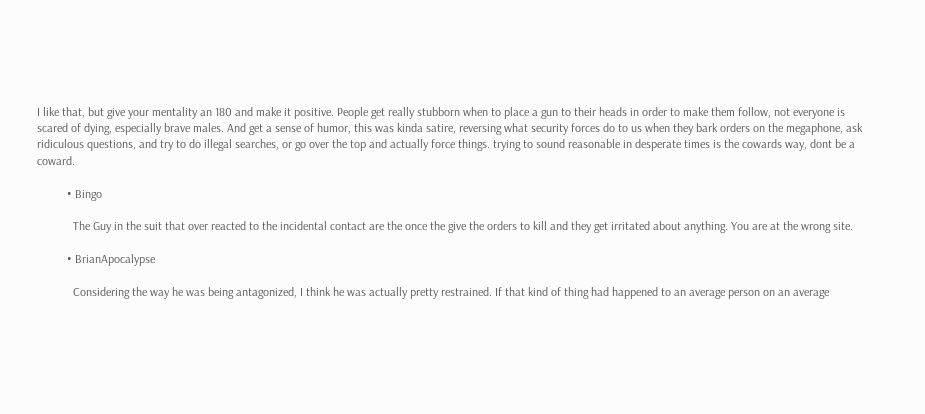I like that, but give your mentality an 180 and make it positive. People get really stubborn when to place a gun to their heads in order to make them follow, not everyone is scared of dying, especially brave males. And get a sense of humor, this was kinda satire, reversing what security forces do to us when they bark orders on the megaphone, ask ridiculous questions, and try to do illegal searches, or go over the top and actually force things. trying to sound reasonable in desperate times is the cowards way, dont be a coward.

          • Bingo

            The Guy in the suit that over reacted to the incidental contact are the once the give the orders to kill and they get irritated about anything. You are at the wrong site.

          • BrianApocalypse

            Considering the way he was being antagonized, I think he was actually pretty restrained. If that kind of thing had happened to an average person on an average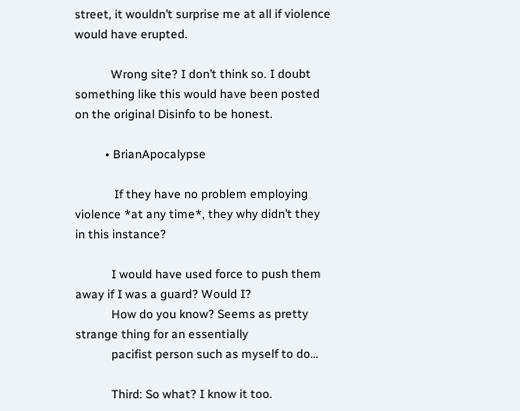street, it wouldn’t surprise me at all if violence would have erupted.

            Wrong site? I don’t think so. I doubt something like this would have been posted on the original Disinfo to be honest.

          • BrianApocalypse

             If they have no problem employing violence *at any time*, they why didn’t they in this instance?

            I would have used force to push them away if I was a guard? Would I?
            How do you know? Seems as pretty strange thing for an essentially
            pacifist person such as myself to do…

            Third: So what? I know it too.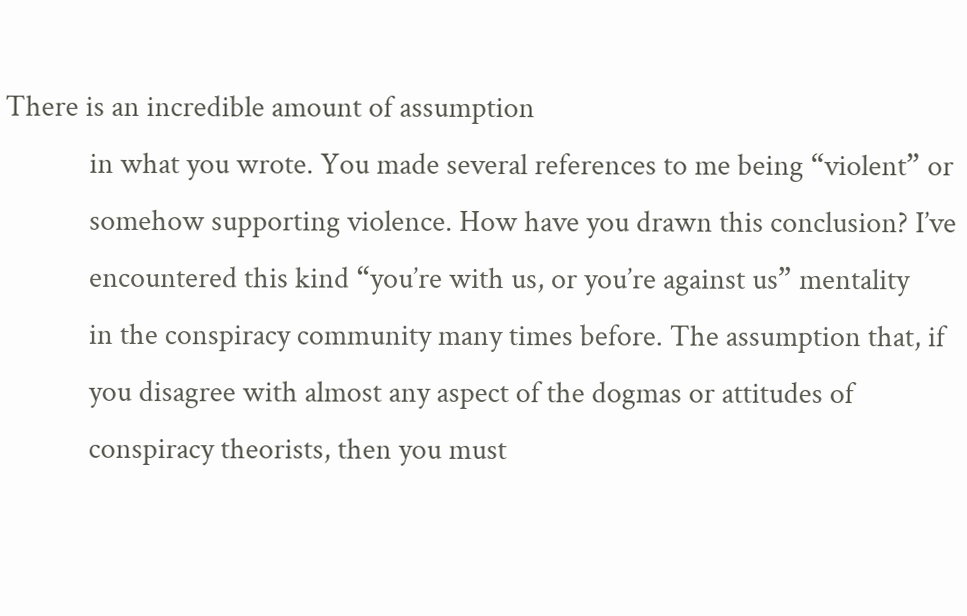There is an incredible amount of assumption
            in what you wrote. You made several references to me being “violent” or
            somehow supporting violence. How have you drawn this conclusion? I’ve
            encountered this kind “you’re with us, or you’re against us” mentality
            in the conspiracy community many times before. The assumption that, if
            you disagree with almost any aspect of the dogmas or attitudes of
            conspiracy theorists, then you must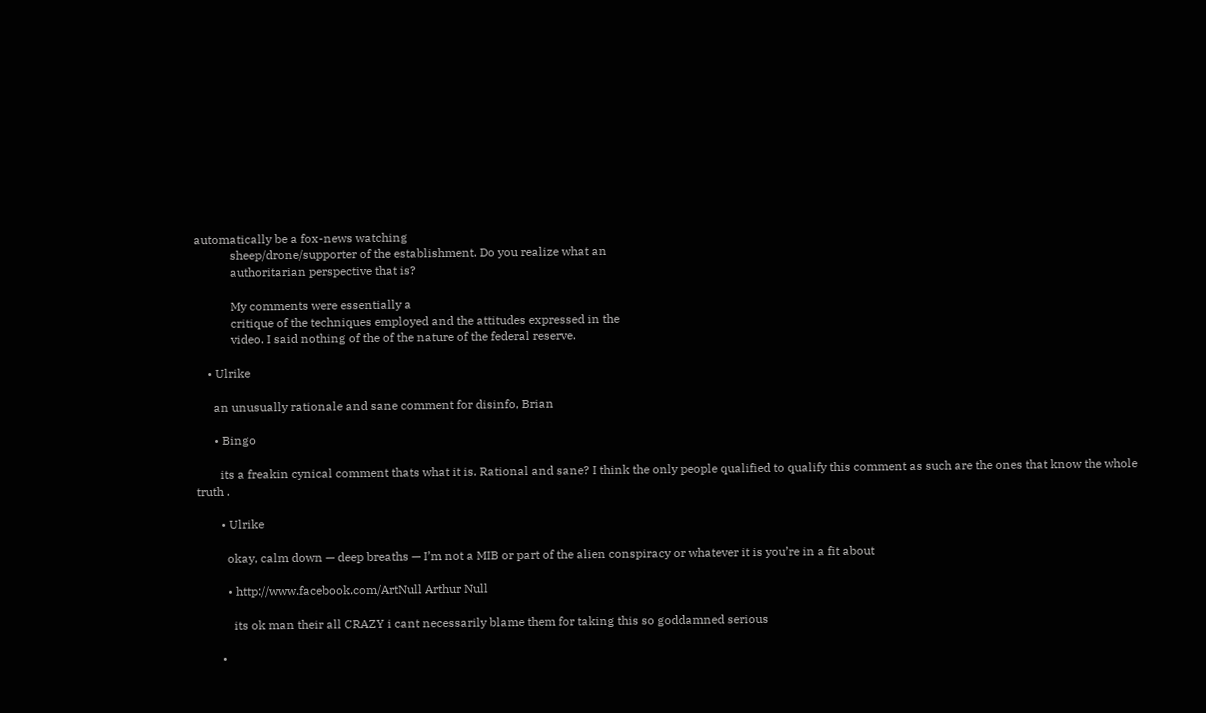automatically be a fox-news watching
            sheep/drone/supporter of the establishment. Do you realize what an
            authoritarian perspective that is?

            My comments were essentially a
            critique of the techniques employed and the attitudes expressed in the
            video. I said nothing of the of the nature of the federal reserve.

    • Ulrike

      an unusually rationale and sane comment for disinfo, Brian

      • Bingo

        its a freakin cynical comment thats what it is. Rational and sane? I think the only people qualified to qualify this comment as such are the ones that know the whole truth .

        • Ulrike

          okay, calm down — deep breaths — I’m not a MIB or part of the alien conspiracy or whatever it is you’re in a fit about

          • http://www.facebook.com/ArtNull Arthur Null

            its ok man their all CRAZY i cant necessarily blame them for taking this so goddamned serious

        •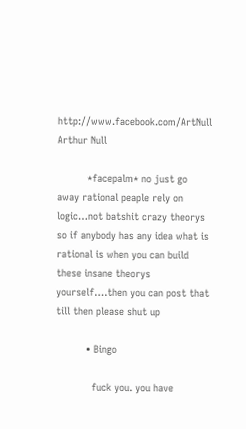http://www.facebook.com/ArtNull Arthur Null

          *facepalm* no just go away rational peaple rely on logic…not batshit crazy theorys so if anybody has any idea what is rational is when you can build these insane theorys yourself….then you can post that till then please shut up

          • Bingo

            fuck you. you have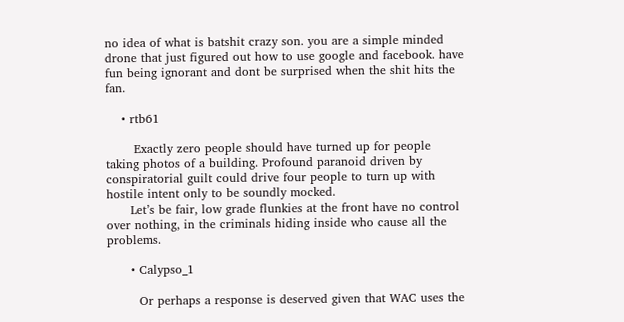no idea of what is batshit crazy son. you are a simple minded drone that just figured out how to use google and facebook. have fun being ignorant and dont be surprised when the shit hits the fan.

    • rtb61

       Exactly zero people should have turned up for people taking photos of a building. Profound paranoid driven by conspiratorial guilt could drive four people to turn up with hostile intent only to be soundly mocked.
      Let’s be fair, low grade flunkies at the front have no control over nothing, in the criminals hiding inside who cause all the problems.

      • Calypso_1

        Or perhaps a response is deserved given that WAC uses the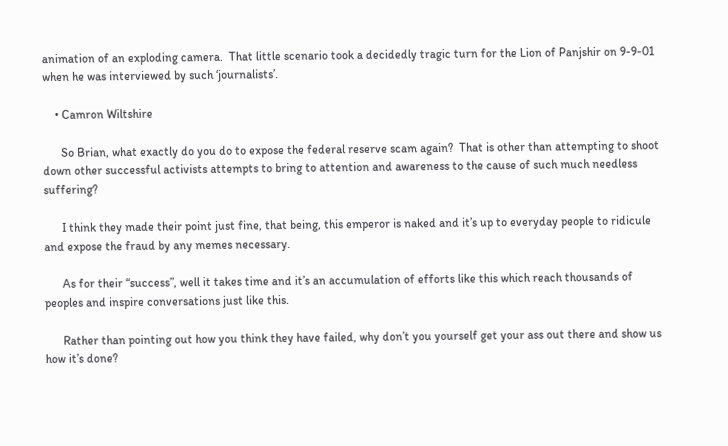animation of an exploding camera.  That little scenario took a decidedly tragic turn for the Lion of Panjshir on 9-9-01 when he was interviewed by such ‘journalists’.

    • Camron Wiltshire

      So Brian, what exactly do you do to expose the federal reserve scam again?  That is other than attempting to shoot down other successful activists attempts to bring to attention and awareness to the cause of such much needless suffering?

      I think they made their point just fine, that being, this emperor is naked and it’s up to everyday people to ridicule and expose the fraud by any memes necessary.

      As for their “success”, well it takes time and it’s an accumulation of efforts like this which reach thousands of peoples and inspire conversations just like this.

      Rather than pointing out how you think they have failed, why don’t you yourself get your ass out there and show us how it’s done?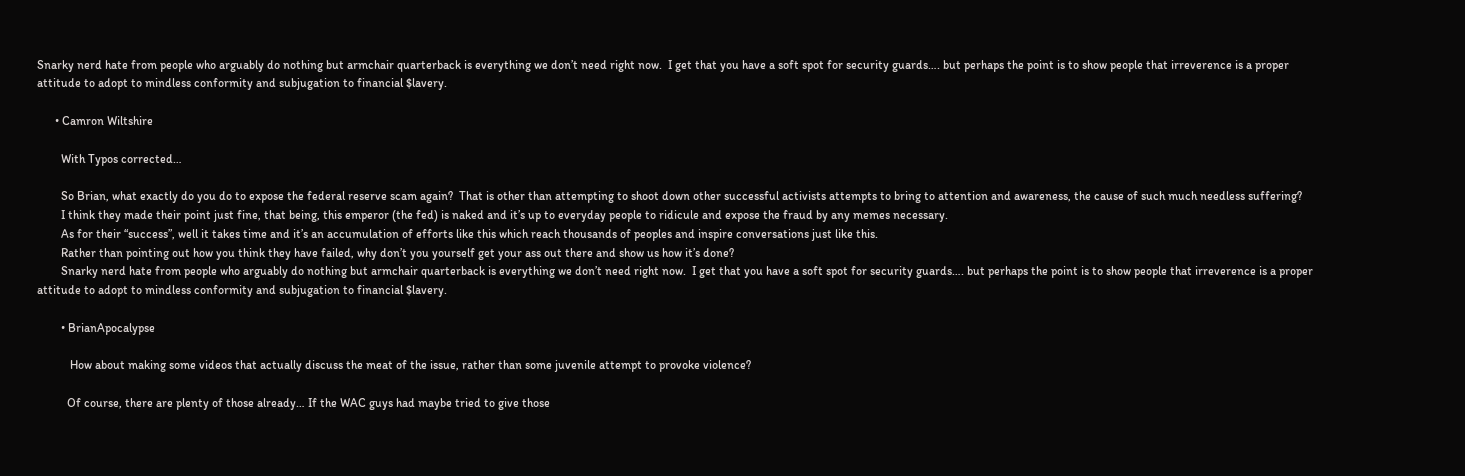Snarky nerd hate from people who arguably do nothing but armchair quarterback is everything we don’t need right now.  I get that you have a soft spot for security guards…. but perhaps the point is to show people that irreverence is a proper attitude to adopt to mindless conformity and subjugation to financial $lavery.

      • Camron Wiltshire

        With Typos corrected…

        So Brian, what exactly do you do to expose the federal reserve scam again?  That is other than attempting to shoot down other successful activists attempts to bring to attention and awareness, the cause of such much needless suffering?
        I think they made their point just fine, that being, this emperor (the fed) is naked and it’s up to everyday people to ridicule and expose the fraud by any memes necessary.
        As for their “success”, well it takes time and it’s an accumulation of efforts like this which reach thousands of peoples and inspire conversations just like this.
        Rather than pointing out how you think they have failed, why don’t you yourself get your ass out there and show us how it’s done?
        Snarky nerd hate from people who arguably do nothing but armchair quarterback is everything we don’t need right now.  I get that you have a soft spot for security guards…. but perhaps the point is to show people that irreverence is a proper attitude to adopt to mindless conformity and subjugation to financial $lavery.

        • BrianApocalypse

           How about making some videos that actually discuss the meat of the issue, rather than some juvenile attempt to provoke violence?

          Of course, there are plenty of those already… If the WAC guys had maybe tried to give those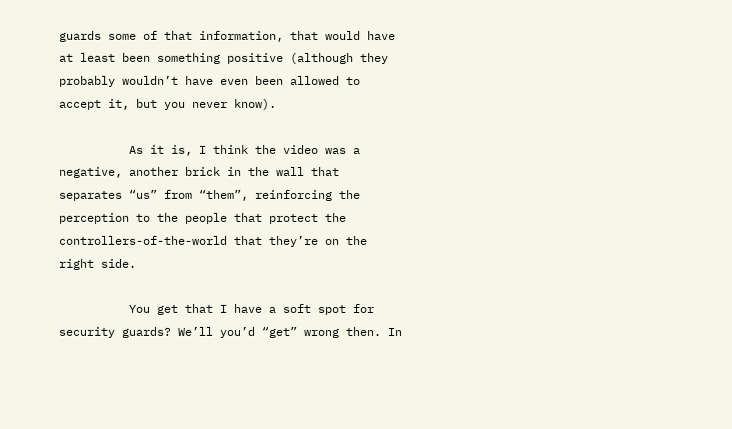guards some of that information, that would have at least been something positive (although they probably wouldn’t have even been allowed to accept it, but you never know).

          As it is, I think the video was a negative, another brick in the wall that separates “us” from “them”, reinforcing the perception to the people that protect the controllers-of-the-world that they’re on the right side.

          You get that I have a soft spot for security guards? We’ll you’d “get” wrong then. In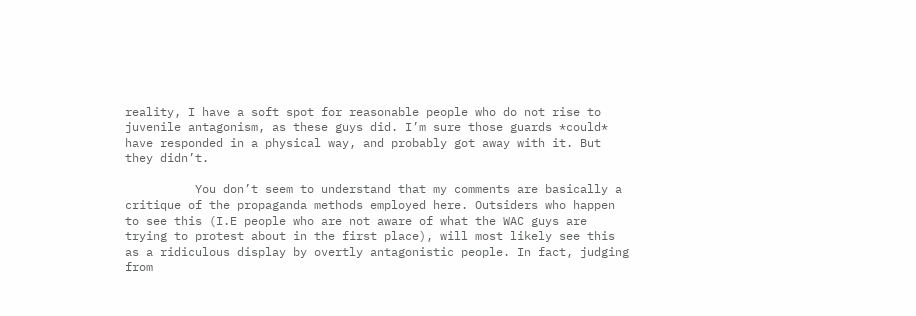reality, I have a soft spot for reasonable people who do not rise to juvenile antagonism, as these guys did. I’m sure those guards *could* have responded in a physical way, and probably got away with it. But they didn’t.

          You don’t seem to understand that my comments are basically a critique of the propaganda methods employed here. Outsiders who happen to see this (I.E people who are not aware of what the WAC guys are trying to protest about in the first place), will most likely see this as a ridiculous display by overtly antagonistic people. In fact, judging from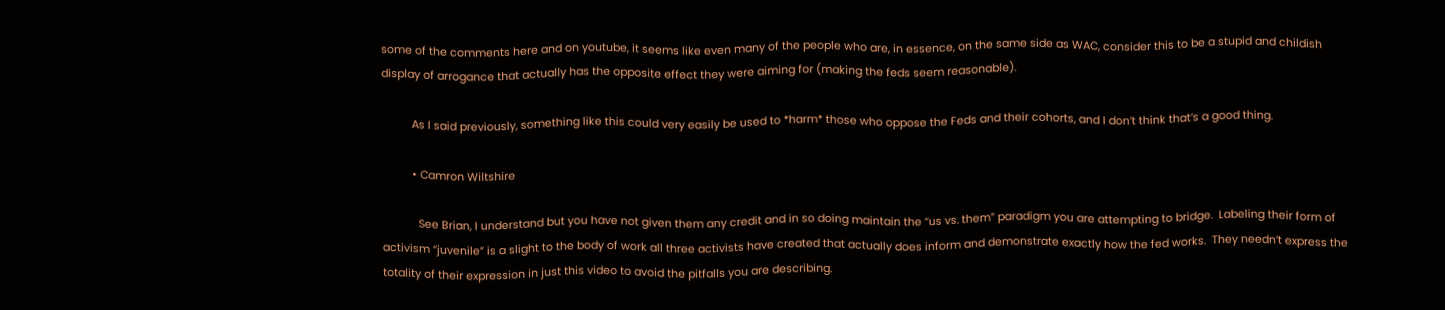some of the comments here and on youtube, it seems like even many of the people who are, in essence, on the same side as WAC, consider this to be a stupid and childish display of arrogance that actually has the opposite effect they were aiming for (making the feds seem reasonable).

          As I said previously, something like this could very easily be used to *harm* those who oppose the Feds and their cohorts, and I don’t think that’s a good thing.

          • Camron Wiltshire

            See Brian, I understand but you have not given them any credit and in so doing maintain the “us vs. them” paradigm you are attempting to bridge.  Labeling their form of activism “juvenile” is a slight to the body of work all three activists have created that actually does inform and demonstrate exactly how the fed works.  They needn’t express the totality of their expression in just this video to avoid the pitfalls you are describing.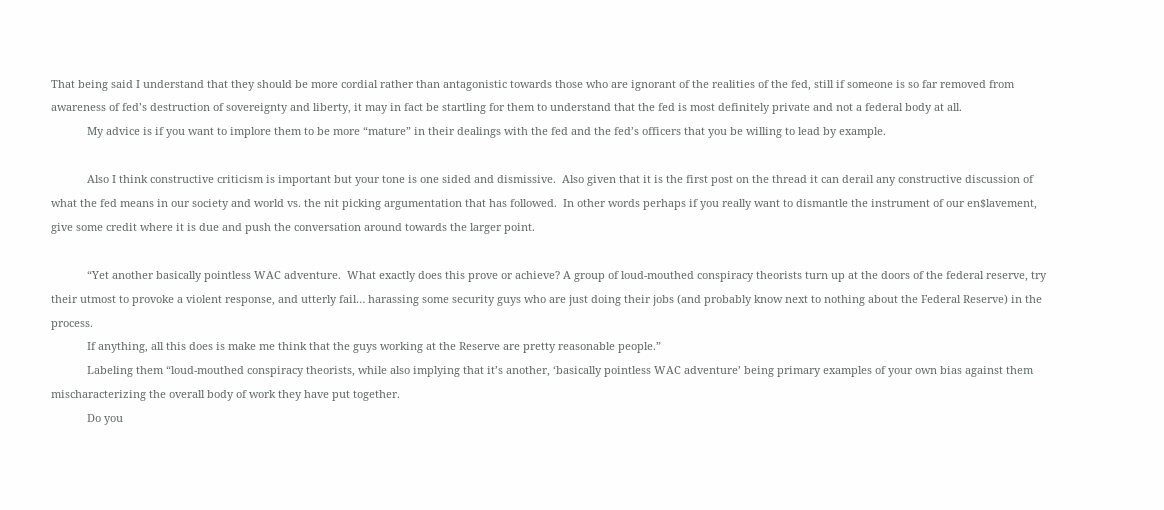That being said I understand that they should be more cordial rather than antagonistic towards those who are ignorant of the realities of the fed, still if someone is so far removed from awareness of fed’s destruction of sovereignty and liberty, it may in fact be startling for them to understand that the fed is most definitely private and not a federal body at all.
            My advice is if you want to implore them to be more “mature” in their dealings with the fed and the fed’s officers that you be willing to lead by example.

            Also I think constructive criticism is important but your tone is one sided and dismissive.  Also given that it is the first post on the thread it can derail any constructive discussion of what the fed means in our society and world vs. the nit picking argumentation that has followed.  In other words perhaps if you really want to dismantle the instrument of our en$lavement, give some credit where it is due and push the conversation around towards the larger point.

            “Yet another basically pointless WAC adventure.  What exactly does this prove or achieve? A group of loud-mouthed conspiracy theorists turn up at the doors of the federal reserve, try their utmost to provoke a violent response, and utterly fail… harassing some security guys who are just doing their jobs (and probably know next to nothing about the Federal Reserve) in the process.
            If anything, all this does is make me think that the guys working at the Reserve are pretty reasonable people.”
            Labeling them “loud-mouthed conspiracy theorists, while also implying that it’s another, ‘basically pointless WAC adventure’ being primary examples of your own bias against them mischaracterizing the overall body of work they have put together.
            Do you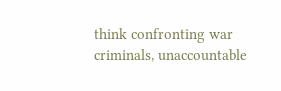think confronting war criminals, unaccountable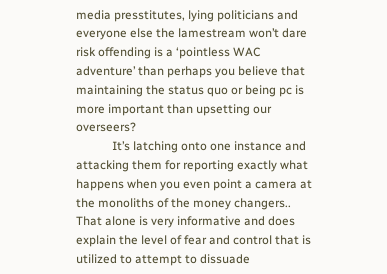media presstitutes, lying politicians and everyone else the lamestream won’t dare risk offending is a ‘pointless WAC adventure’ than perhaps you believe that maintaining the status quo or being pc is more important than upsetting our overseers?
            It’s latching onto one instance and attacking them for reporting exactly what happens when you even point a camera at the monoliths of the money changers.. That alone is very informative and does explain the level of fear and control that is utilized to attempt to dissuade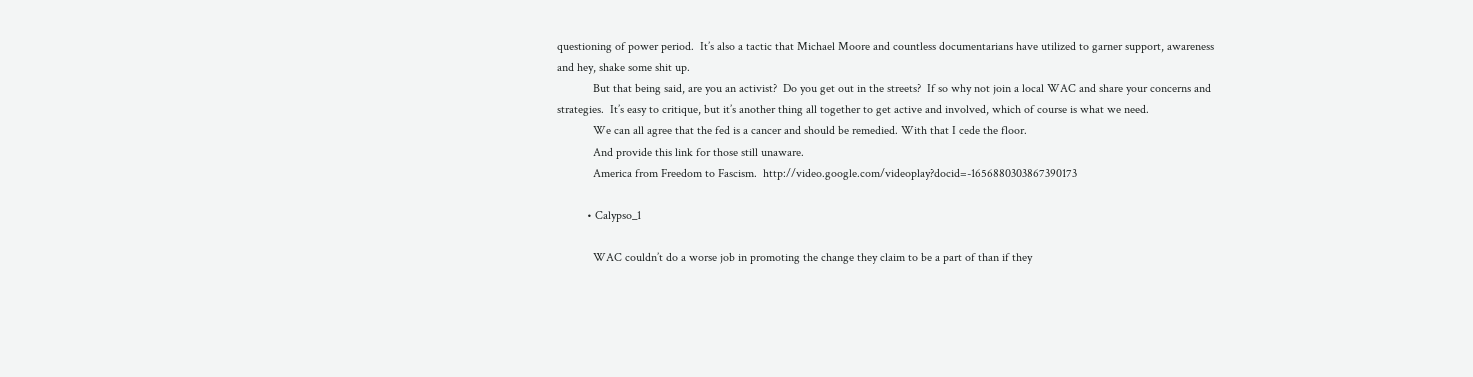questioning of power period.  It’s also a tactic that Michael Moore and countless documentarians have utilized to garner support, awareness and hey, shake some shit up.
            But that being said, are you an activist?  Do you get out in the streets?  If so why not join a local WAC and share your concerns and strategies.  It’s easy to critique, but it’s another thing all together to get active and involved, which of course is what we need.
            We can all agree that the fed is a cancer and should be remedied. With that I cede the floor.
            And provide this link for those still unaware.
            America from Freedom to Fascism.  http://video.google.com/videoplay?docid=-1656880303867390173

          • Calypso_1

            WAC couldn’t do a worse job in promoting the change they claim to be a part of than if they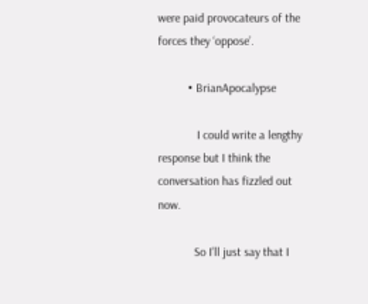were paid provocateurs of the forces they ‘oppose’.

          • BrianApocalypse

             I could write a lengthy response but I think the conversation has fizzled out now.

            So I’ll just say that I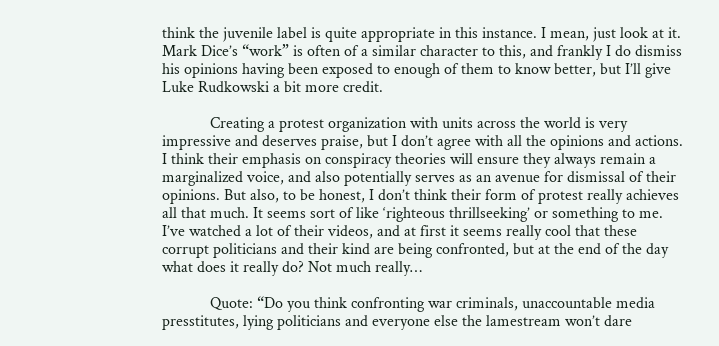think the juvenile label is quite appropriate in this instance. I mean, just look at it. Mark Dice’s “work” is often of a similar character to this, and frankly I do dismiss his opinions having been exposed to enough of them to know better, but I’ll give Luke Rudkowski a bit more credit.

            Creating a protest organization with units across the world is very impressive and deserves praise, but I don’t agree with all the opinions and actions. I think their emphasis on conspiracy theories will ensure they always remain a marginalized voice, and also potentially serves as an avenue for dismissal of their opinions. But also, to be honest, I don’t think their form of protest really achieves all that much. It seems sort of like ‘righteous thrillseeking’ or something to me. I’ve watched a lot of their videos, and at first it seems really cool that these corrupt politicians and their kind are being confronted, but at the end of the day what does it really do? Not much really…

            Quote: “Do you think confronting war criminals, unaccountable media presstitutes, lying politicians and everyone else the lamestream won’t dare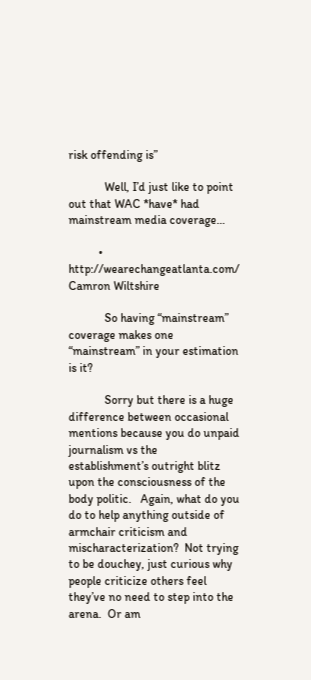risk offending is”

            Well, I’d just like to point out that WAC *have* had mainstream media coverage…

          • http://wearechangeatlanta.com/ Camron Wiltshire

            So having “mainstream” coverage makes one “mainstream” in your estimation is it?

            Sorry but there is a huge difference between occasional mentions because you do unpaid journalism vs the establishment’s outright blitz upon the consciousness of the body politic.   Again, what do you do to help anything outside of armchair criticism and mischaracterization?  Not trying to be douchey, just curious why people criticize others feel they’ve no need to step into the arena.  Or am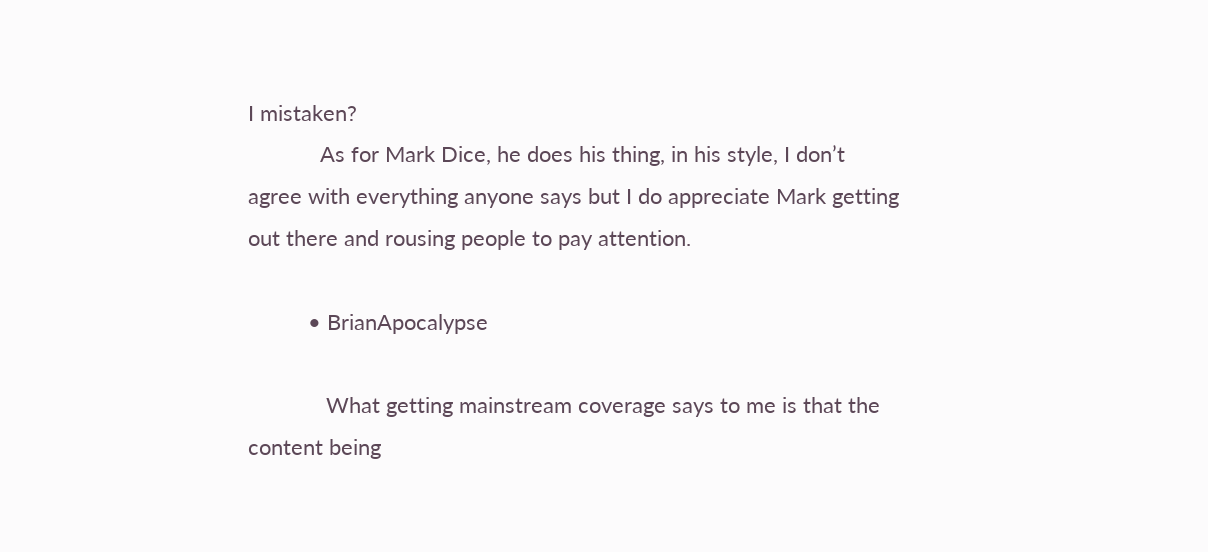I mistaken?
            As for Mark Dice, he does his thing, in his style, I don’t agree with everything anyone says but I do appreciate Mark getting out there and rousing people to pay attention.

          • BrianApocalypse

             What getting mainstream coverage says to me is that the content being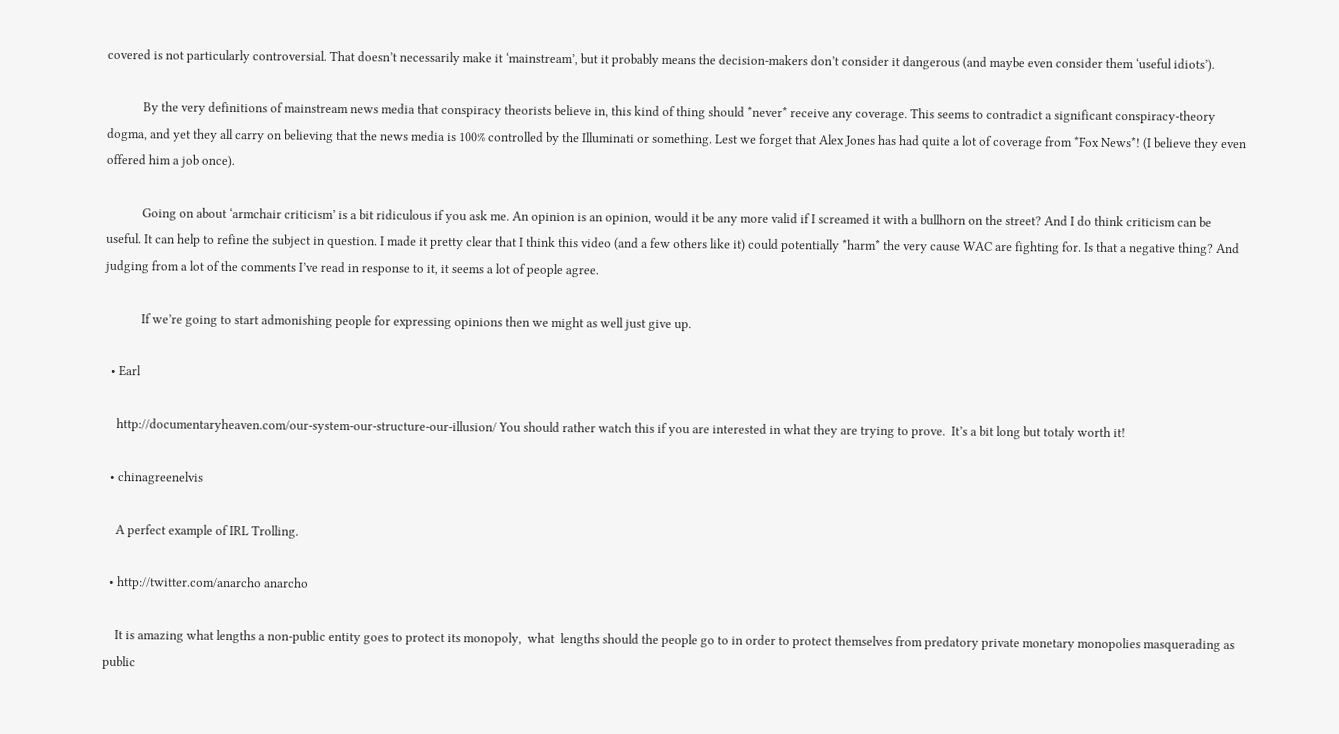covered is not particularly controversial. That doesn’t necessarily make it ‘mainstream’, but it probably means the decision-makers don’t consider it dangerous (and maybe even consider them ‘useful idiots’).

            By the very definitions of mainstream news media that conspiracy theorists believe in, this kind of thing should *never* receive any coverage. This seems to contradict a significant conspiracy-theory dogma, and yet they all carry on believing that the news media is 100% controlled by the Illuminati or something. Lest we forget that Alex Jones has had quite a lot of coverage from *Fox News*! (I believe they even offered him a job once).

            Going on about ‘armchair criticism’ is a bit ridiculous if you ask me. An opinion is an opinion, would it be any more valid if I screamed it with a bullhorn on the street? And I do think criticism can be useful. It can help to refine the subject in question. I made it pretty clear that I think this video (and a few others like it) could potentially *harm* the very cause WAC are fighting for. Is that a negative thing? And judging from a lot of the comments I’ve read in response to it, it seems a lot of people agree.

            If we’re going to start admonishing people for expressing opinions then we might as well just give up.

  • Earl

    http://documentaryheaven.com/our-system-our-structure-our-illusion/ You should rather watch this if you are interested in what they are trying to prove.  It’s a bit long but totaly worth it!

  • chinagreenelvis

    A perfect example of IRL Trolling.

  • http://twitter.com/anarcho anarcho

    It is amazing what lengths a non-public entity goes to protect its monopoly,  what  lengths should the people go to in order to protect themselves from predatory private monetary monopolies masquerading as public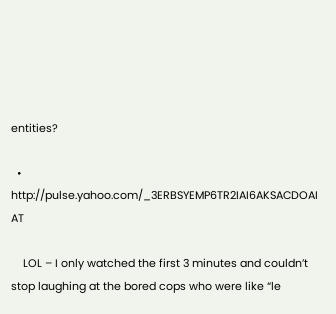entities?

  • http://pulse.yahoo.com/_3ERBSYEMP6TR2IAI6AKSACDOAI AT

    LOL – I only watched the first 3 minutes and couldn’t stop laughing at the bored cops who were like “le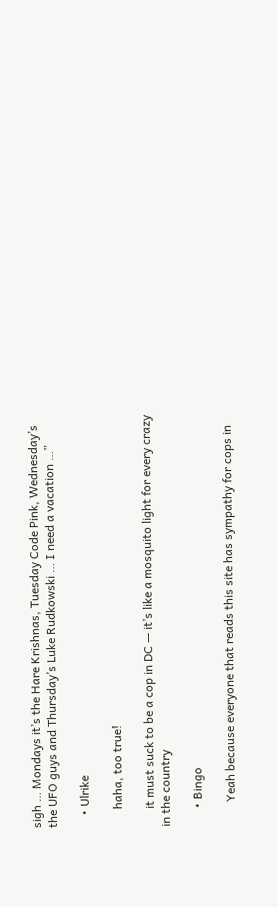sigh … Mondays it’s the Hare Krishnas, Tuesday Code Pink, Wednesday’s the UFO guys and Thursday’s Luke Rudkowski … I need a vacation …”

    • Ulrike

      haha, too true!

      it must suck to be a cop in DC — it’s like a mosquito light for every crazy in the country

      • Bingo

        Yeah because everyone that reads this site has sympathy for cops in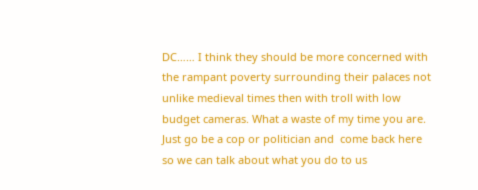DC…… I think they should be more concerned with the rampant poverty surrounding their palaces not unlike medieval times then with troll with low budget cameras. What a waste of my time you are. Just go be a cop or politician and  come back here so we can talk about what you do to us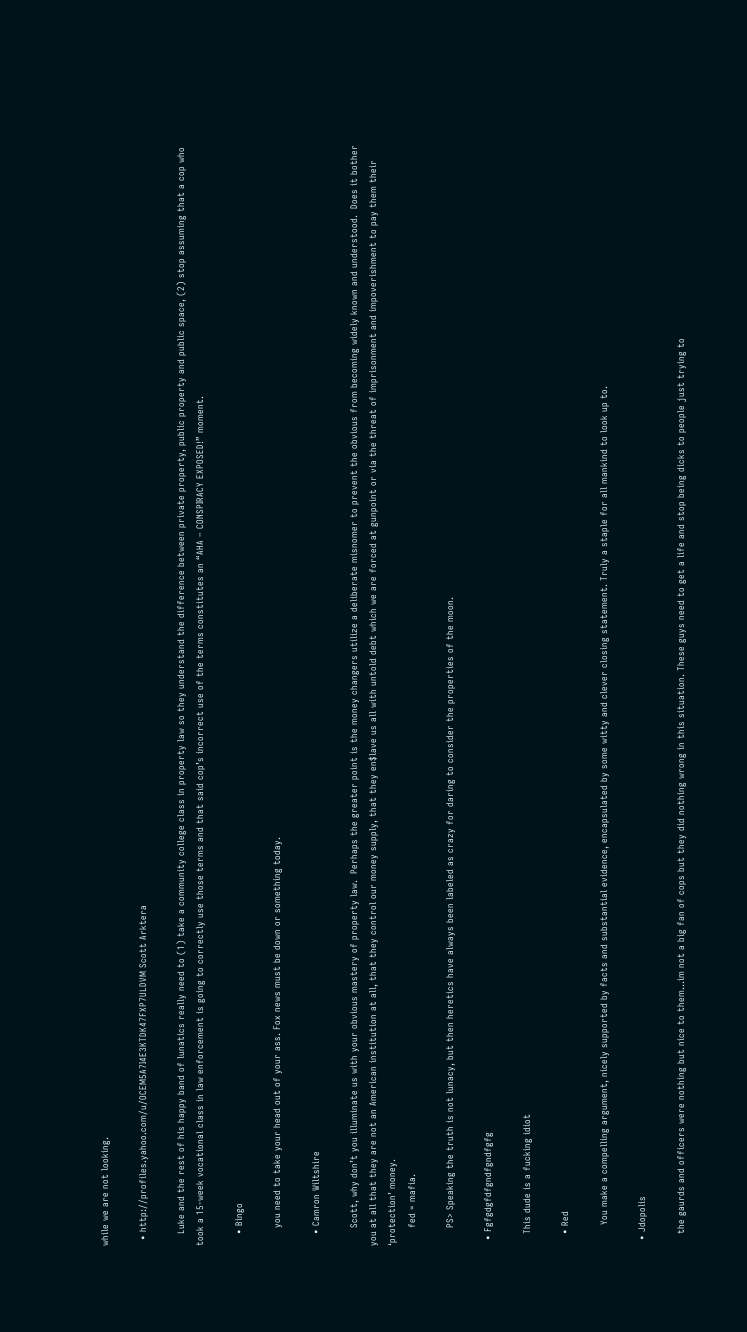while we are not looking.

  • http://profiles.yahoo.com/u/OCEM5A7I4E3KTDK47FXP7ULDVM Scott Arktera

    Luke and the rest of his happy band of lunatics really need to (1) take a community college class in property law so they understand the difference between private property, public property and public space, (2) stop assuming that a cop who took a 15-week vocational class in law enforcement is going to correctly use those terms and that said cop’s incorrect use of the terms constitutes an “AHA – CONSPIRACY EXPOSED!” moment.

    • Bingo

      you need to take your head out of your ass. Fox news must be down or something today.

    • Camron Wiltshire

      Scott, why don’t you illuminate us with your obvious mastery of property law.  Perhaps the greater point is the money changers utilize a deliberate misnomer to prevent the obvious from becoming widely known and understood.  Does it bother you at all that they are not an American institution at all, that they control our money supply, that they en$lave us all with untold debt which we are forced at gunpoint or via the threat of imprisonment and impoverishment to pay them their ‘protection’ money.
      fed = mafia.

      PS> Speaking the truth is not lunacy, but then heretics have always been labeled as crazy for daring to consider the properties of the moon.

  • Fgfgdgfdfgndfgndfgfg

    This dude is a fucking idiot

    • Red

       You make a compelling argument, nicely supported by facts and substantial evidence, encapsulated by some witty and clever closing statement. Truly a staple for all mankind to look up to.

  • Jdopolis

    the gaurds and officers were nothing but nice to them…im not a big fan of cops but they did nothing wrong in this situation. These guys need to get a life and stop being dicks to people just trying to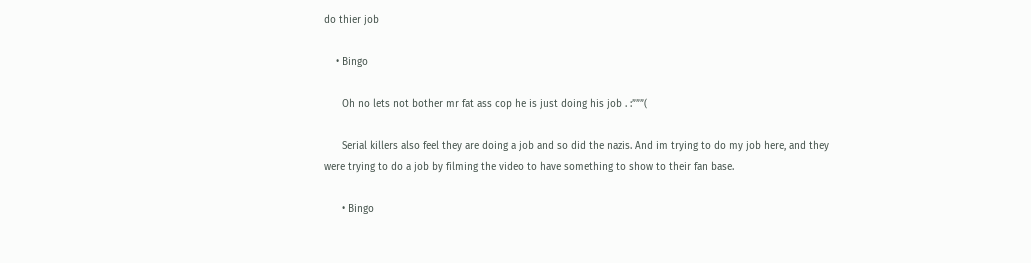do thier job

    • Bingo

      Oh no lets not bother mr fat ass cop he is just doing his job . :”””(

      Serial killers also feel they are doing a job and so did the nazis. And im trying to do my job here, and they were trying to do a job by filming the video to have something to show to their fan base.

      • Bingo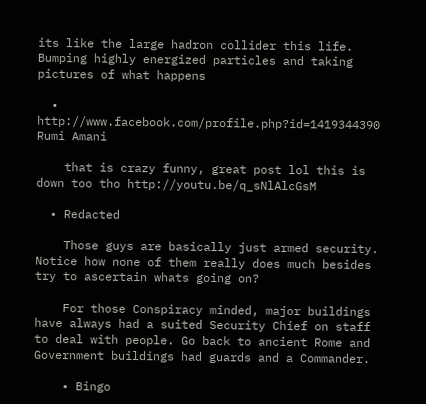its like the large hadron collider this life. Bumping highly energized particles and taking pictures of what happens

  • http://www.facebook.com/profile.php?id=1419344390 Rumi Amani

    that is crazy funny, great post lol this is down too tho http://youtu.be/q_sNlAlcGsM

  • Redacted

    Those guys are basically just armed security. Notice how none of them really does much besides try to ascertain whats going on?

    For those Conspiracy minded, major buildings have always had a suited Security Chief on staff to deal with people. Go back to ancient Rome and Government buildings had guards and a Commander.

    • Bingo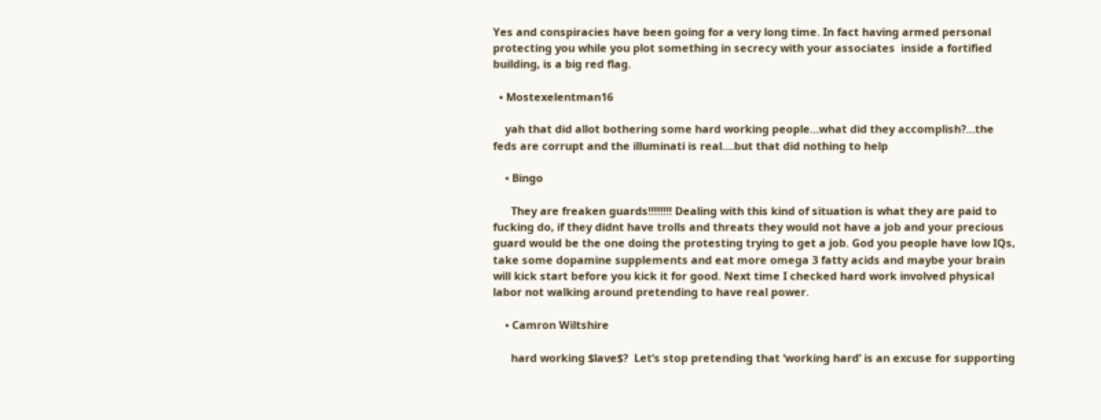Yes and conspiracies have been going for a very long time. In fact having armed personal protecting you while you plot something in secrecy with your associates  inside a fortified building, is a big red flag.

  • Mostexelentman16

    yah that did allot bothering some hard working people…what did they accomplish?…the feds are corrupt and the illuminati is real….but that did nothing to help

    • Bingo

      They are freaken guards!!!!!!!! Dealing with this kind of situation is what they are paid to fucking do, if they didnt have trolls and threats they would not have a job and your precious guard would be the one doing the protesting trying to get a job. God you people have low IQs, take some dopamine supplements and eat more omega 3 fatty acids and maybe your brain will kick start before you kick it for good. Next time I checked hard work involved physical labor not walking around pretending to have real power.

    • Camron Wiltshire

      hard working $lave$?  Let’s stop pretending that ‘working hard’ is an excuse for supporting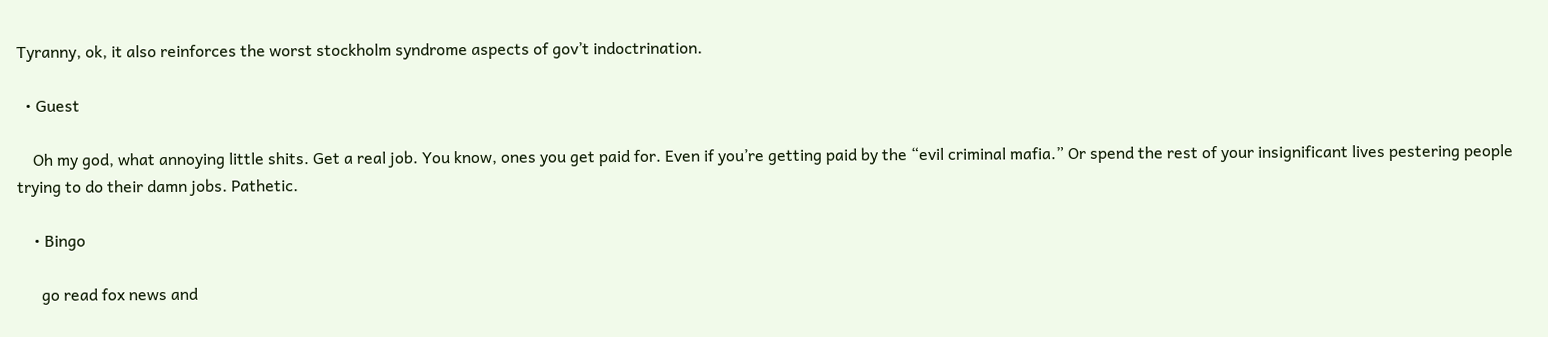Tyranny, ok, it also reinforces the worst stockholm syndrome aspects of gov’t indoctrination.

  • Guest

    Oh my god, what annoying little shits. Get a real job. You know, ones you get paid for. Even if you’re getting paid by the “evil criminal mafia.” Or spend the rest of your insignificant lives pestering people trying to do their damn jobs. Pathetic.

    • Bingo

      go read fox news and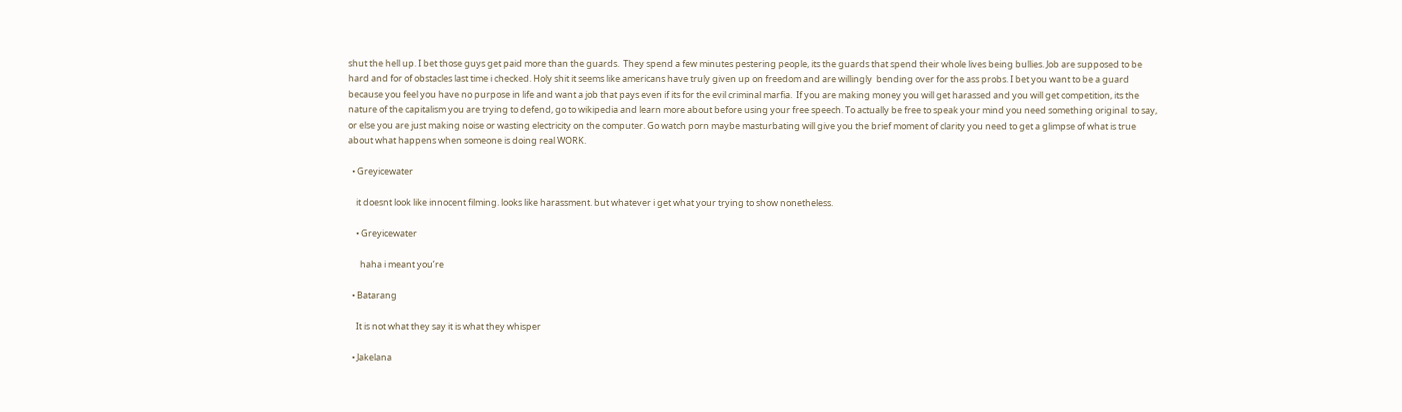shut the hell up. I bet those guys get paid more than the guards.  They spend a few minutes pestering people, its the guards that spend their whole lives being bullies. Job are supposed to be hard and for of obstacles last time i checked. Holy shit it seems like americans have truly given up on freedom and are willingly  bending over for the ass probs. I bet you want to be a guard because you feel you have no purpose in life and want a job that pays even if its for the evil criminal marfia.  If you are making money you will get harassed and you will get competition, its the nature of the capitalism you are trying to defend, go to wikipedia and learn more about before using your free speech. To actually be free to speak your mind you need something original  to say, or else you are just making noise or wasting electricity on the computer. Go watch porn maybe masturbating will give you the brief moment of clarity you need to get a glimpse of what is true about what happens when someone is doing real WORK.

  • Greyicewater

    it doesnt look like innocent filming. looks like harassment. but whatever i get what your trying to show nonetheless.

    • Greyicewater

      haha i meant you’re

  • Batarang

    It is not what they say it is what they whisper

  • Jakelana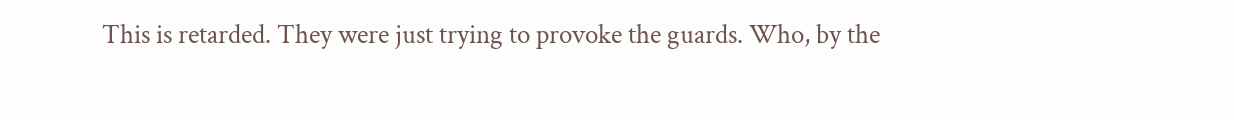This is retarded. They were just trying to provoke the guards. Who, by the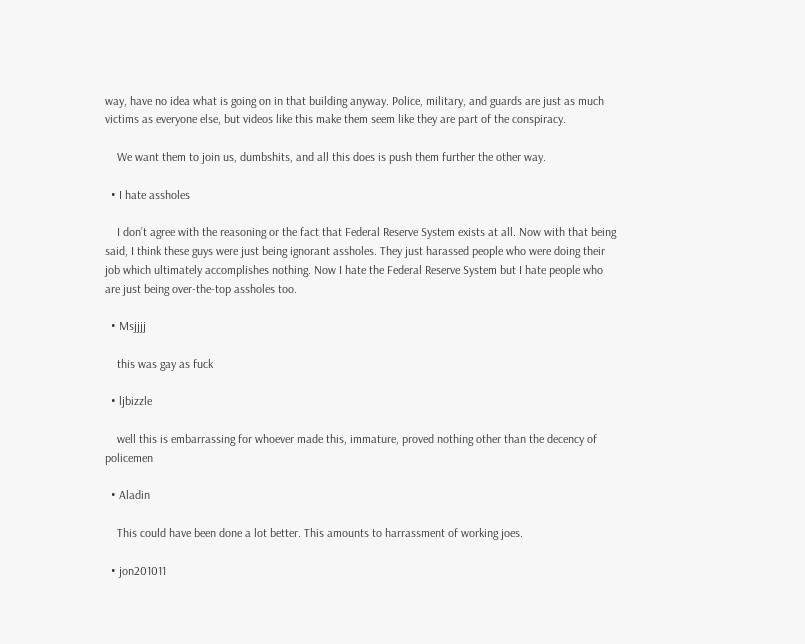way, have no idea what is going on in that building anyway. Police, military, and guards are just as much victims as everyone else, but videos like this make them seem like they are part of the conspiracy.

    We want them to join us, dumbshits, and all this does is push them further the other way.

  • I hate assholes

    I don’t agree with the reasoning or the fact that Federal Reserve System exists at all. Now with that being said, I think these guys were just being ignorant assholes. They just harassed people who were doing their job which ultimately accomplishes nothing. Now I hate the Federal Reserve System but I hate people who are just being over-the-top assholes too.

  • Msjjjj

    this was gay as fuck

  • ljbizzle

    well this is embarrassing for whoever made this, immature, proved nothing other than the decency of policemen

  • Aladin

    This could have been done a lot better. This amounts to harrassment of working joes.

  • jon201011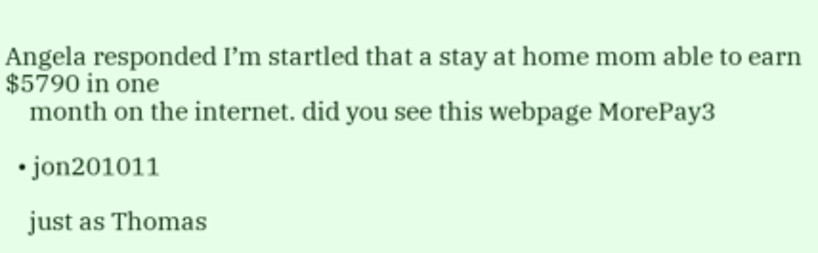Angela responded I’m startled that a stay at home mom able to earn $5790 in one
    month on the internet. did you see this webpage MorePay3

  • jon201011

    just as Thomas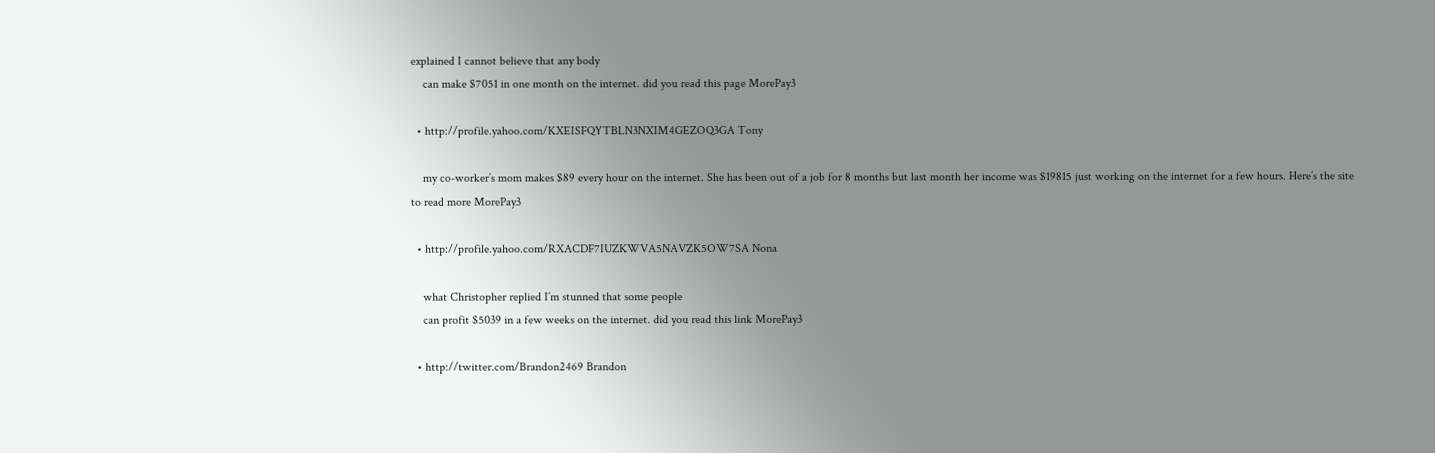explained I cannot believe that any body
    can make $7051 in one month on the internet. did you read this page MorePay3

  • http://profile.yahoo.com/KXEISFQYTBLN3NXIM4GEZOQ3GA Tony

    my co-worker’s mom makes $89 every hour on the internet. She has been out of a job for 8 months but last month her income was $19815 just working on the internet for a few hours. Here’s the site to read more MorePay3

  • http://profile.yahoo.com/RXACDF7IUZKWVA5NAVZK5OW7SA Nona

    what Christopher replied I’m stunned that some people
    can profit $5039 in a few weeks on the internet. did you read this link MorePay3

  • http://twitter.com/Brandon2469 Brandon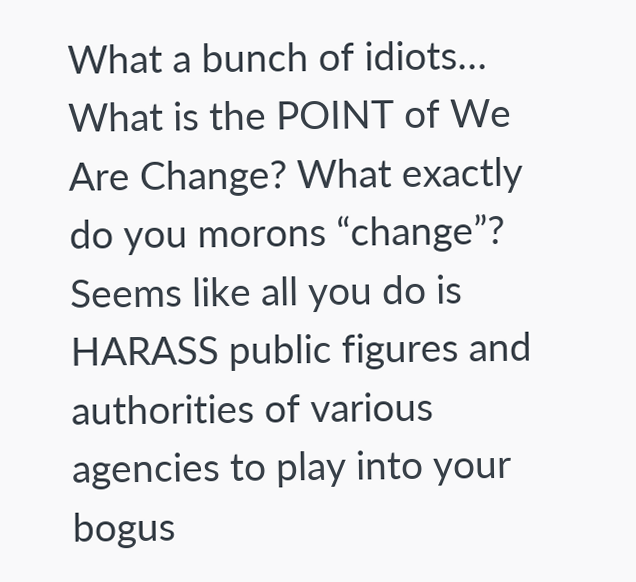What a bunch of idiots… What is the POINT of We Are Change? What exactly do you morons “change”? Seems like all you do is HARASS public figures and authorities of various agencies to play into your bogus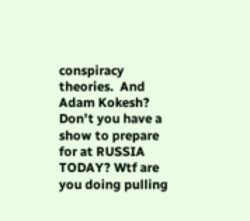conspiracy theories.  And Adam Kokesh? Don’t you have a show to prepare for at RUSSIA TODAY? Wtf are you doing pulling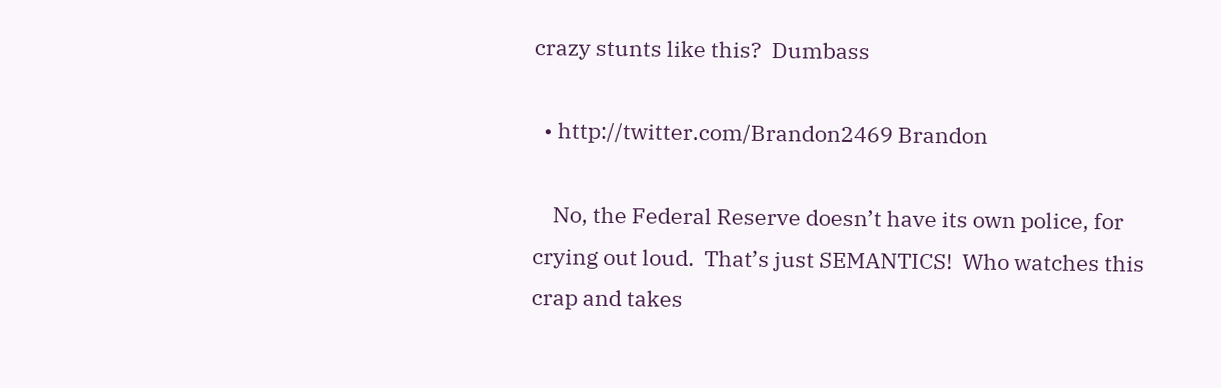crazy stunts like this?  Dumbass

  • http://twitter.com/Brandon2469 Brandon

    No, the Federal Reserve doesn’t have its own police, for crying out loud.  That’s just SEMANTICS!  Who watches this crap and takes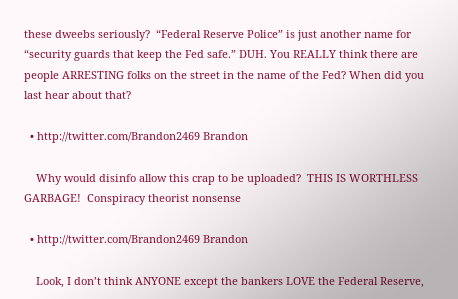these dweebs seriously?  “Federal Reserve Police” is just another name for “security guards that keep the Fed safe.” DUH. You REALLY think there are people ARRESTING folks on the street in the name of the Fed? When did you last hear about that?

  • http://twitter.com/Brandon2469 Brandon

    Why would disinfo allow this crap to be uploaded?  THIS IS WORTHLESS GARBAGE!  Conspiracy theorist nonsense

  • http://twitter.com/Brandon2469 Brandon

    Look, I don’t think ANYONE except the bankers LOVE the Federal Reserve,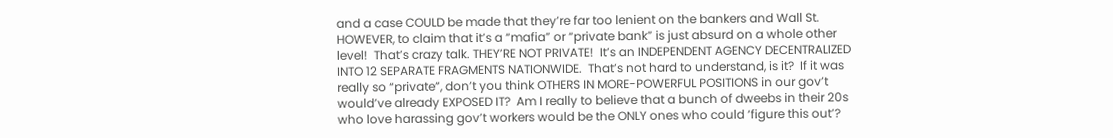and a case COULD be made that they’re far too lenient on the bankers and Wall St.  HOWEVER, to claim that it’s a “mafia” or “private bank” is just absurd on a whole other level!  That’s crazy talk. THEY’RE NOT PRIVATE!  It’s an INDEPENDENT AGENCY DECENTRALIZED INTO 12 SEPARATE FRAGMENTS NATIONWIDE.  That’s not hard to understand, is it?  If it was really so “private”, don’t you think OTHERS IN MORE-POWERFUL POSITIONS in our gov’t would’ve already EXPOSED IT?  Am I really to believe that a bunch of dweebs in their 20s who love harassing gov’t workers would be the ONLY ones who could ‘figure this out’?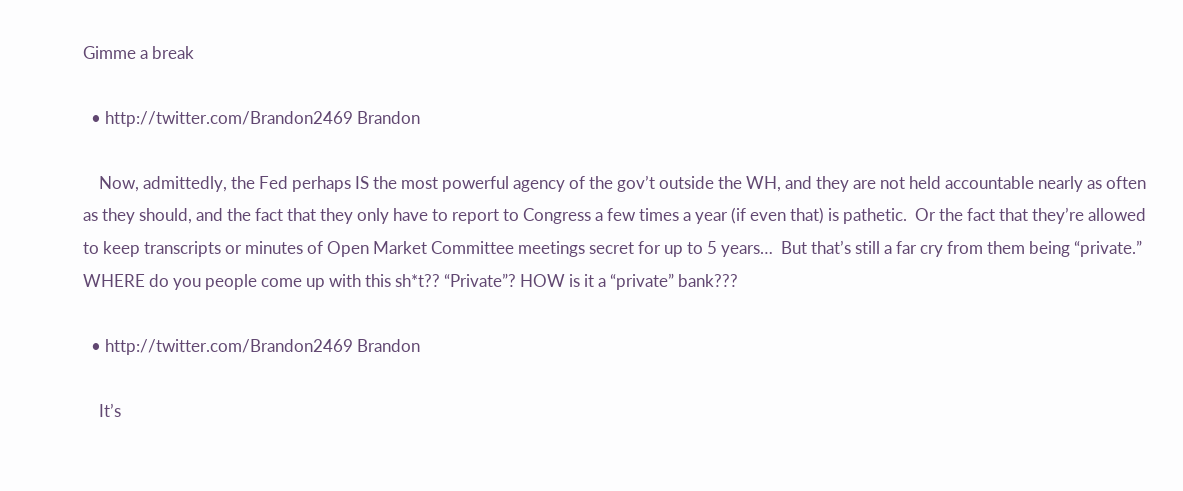Gimme a break

  • http://twitter.com/Brandon2469 Brandon

    Now, admittedly, the Fed perhaps IS the most powerful agency of the gov’t outside the WH, and they are not held accountable nearly as often as they should, and the fact that they only have to report to Congress a few times a year (if even that) is pathetic.  Or the fact that they’re allowed to keep transcripts or minutes of Open Market Committee meetings secret for up to 5 years…  But that’s still a far cry from them being “private.” WHERE do you people come up with this sh*t?? “Private”? HOW is it a “private” bank???

  • http://twitter.com/Brandon2469 Brandon

    It’s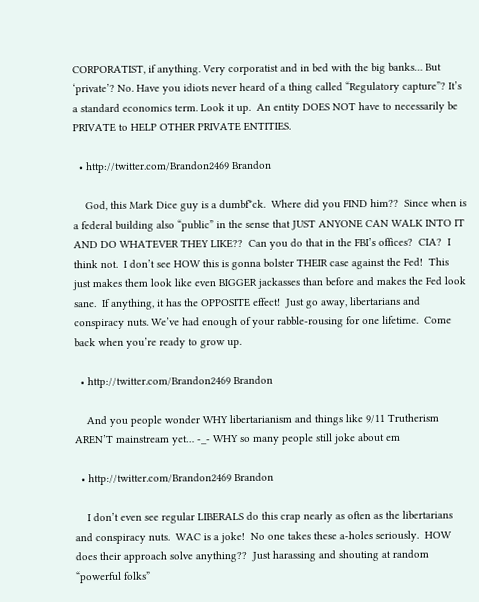CORPORATIST, if anything. Very corporatist and in bed with the big banks… But ‘private’? No. Have you idiots never heard of a thing called “Regulatory capture”? It’s a standard economics term. Look it up.  An entity DOES NOT have to necessarily be PRIVATE to HELP OTHER PRIVATE ENTITIES.

  • http://twitter.com/Brandon2469 Brandon

    God, this Mark Dice guy is a dumbf*ck.  Where did you FIND him??  Since when is a federal building also “public” in the sense that JUST ANYONE CAN WALK INTO IT AND DO WHATEVER THEY LIKE??  Can you do that in the FBI’s offices?  CIA?  I think not.  I don’t see HOW this is gonna bolster THEIR case against the Fed!  This just makes them look like even BIGGER jackasses than before and makes the Fed look sane.  If anything, it has the OPPOSITE effect!  Just go away, libertarians and conspiracy nuts. We’ve had enough of your rabble-rousing for one lifetime.  Come back when you’re ready to grow up.

  • http://twitter.com/Brandon2469 Brandon

    And you people wonder WHY libertarianism and things like 9/11 Trutherism AREN’T mainstream yet… -_- WHY so many people still joke about em

  • http://twitter.com/Brandon2469 Brandon

    I don’t even see regular LIBERALS do this crap nearly as often as the libertarians and conspiracy nuts.  WAC is a joke!  No one takes these a-holes seriously.  HOW does their approach solve anything??  Just harassing and shouting at random “powerful folks”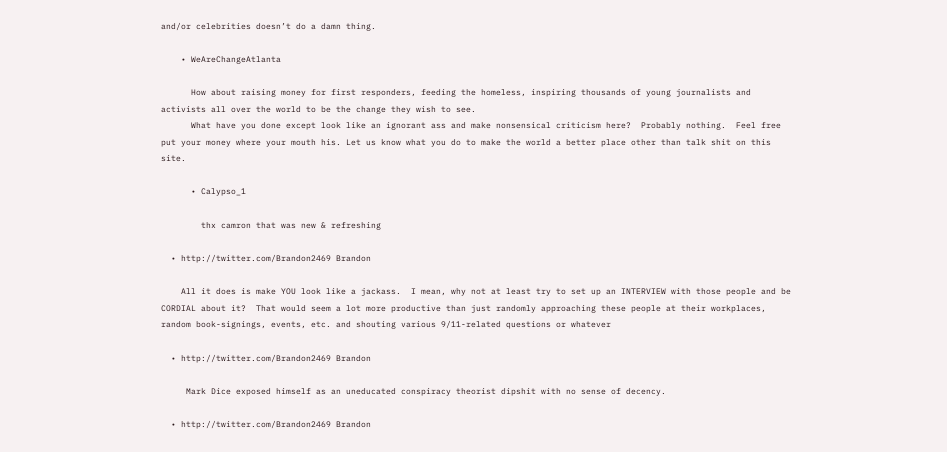and/or celebrities doesn’t do a damn thing.

    • WeAreChangeAtlanta

      How about raising money for first responders, feeding the homeless, inspiring thousands of young journalists and activists all over the world to be the change they wish to see.
      What have you done except look like an ignorant ass and make nonsensical criticism here?  Probably nothing.  Feel free put your money where your mouth his. Let us know what you do to make the world a better place other than talk shit on this site.

      • Calypso_1

        thx camron that was new & refreshing

  • http://twitter.com/Brandon2469 Brandon

    All it does is make YOU look like a jackass.  I mean, why not at least try to set up an INTERVIEW with those people and be CORDIAL about it?  That would seem a lot more productive than just randomly approaching these people at their workplaces, random book-signings, events, etc. and shouting various 9/11-related questions or whatever

  • http://twitter.com/Brandon2469 Brandon

     Mark Dice exposed himself as an uneducated conspiracy theorist dipshit with no sense of decency.

  • http://twitter.com/Brandon2469 Brandon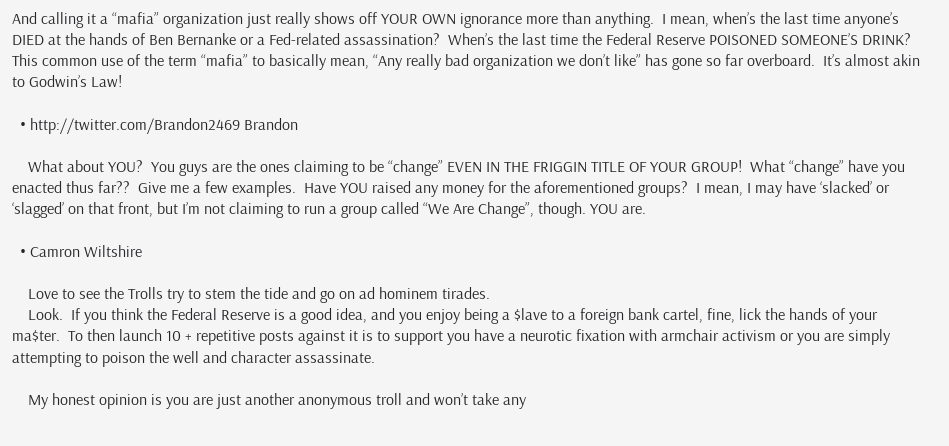And calling it a “mafia” organization just really shows off YOUR OWN ignorance more than anything.  I mean, when’s the last time anyone’s DIED at the hands of Ben Bernanke or a Fed-related assassination?  When’s the last time the Federal Reserve POISONED SOMEONE’S DRINK?  This common use of the term “mafia” to basically mean, “Any really bad organization we don’t like” has gone so far overboard.  It’s almost akin to Godwin’s Law!

  • http://twitter.com/Brandon2469 Brandon

    What about YOU?  You guys are the ones claiming to be “change” EVEN IN THE FRIGGIN TITLE OF YOUR GROUP!  What “change” have you enacted thus far??  Give me a few examples.  Have YOU raised any money for the aforementioned groups?  I mean, I may have ‘slacked’ or ‘slagged’ on that front, but I’m not claiming to run a group called “We Are Change”, though. YOU are.

  • Camron Wiltshire

    Love to see the Trolls try to stem the tide and go on ad hominem tirades.
    Look.  If you think the Federal Reserve is a good idea, and you enjoy being a $lave to a foreign bank cartel, fine, lick the hands of your ma$ter.  To then launch 10 + repetitive posts against it is to support you have a neurotic fixation with armchair activism or you are simply attempting to poison the well and character assassinate.

    My honest opinion is you are just another anonymous troll and won’t take any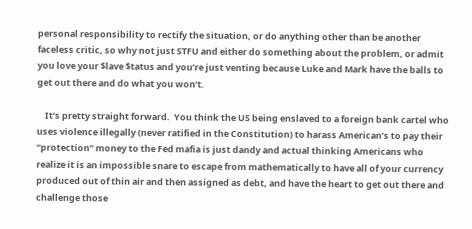personal responsibility to rectify the situation, or do anything other than be another faceless critic, so why not just STFU and either do something about the problem, or admit you love your $lave $tatus and you’re just venting because Luke and Mark have the balls to get out there and do what you won’t.

    It’s pretty straight forward.  You think the US being enslaved to a foreign bank cartel who uses violence illegally (never ratified in the Constitution) to harass American’s to pay their “protection” money to the Fed mafia is just dandy and actual thinking Americans who realize it is an impossible snare to escape from mathematically to have all of your currency produced out of thin air and then assigned as debt, and have the heart to get out there and challenge those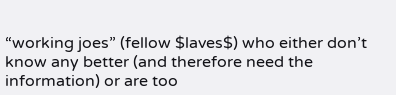“working joes” (fellow $laves$) who either don’t know any better (and therefore need the information) or are too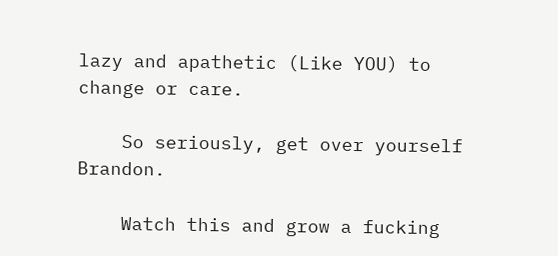lazy and apathetic (Like YOU) to change or care.

    So seriously, get over yourself Brandon.

    Watch this and grow a fucking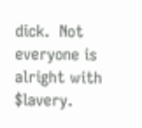dick.  Not everyone is alright with $lavery.